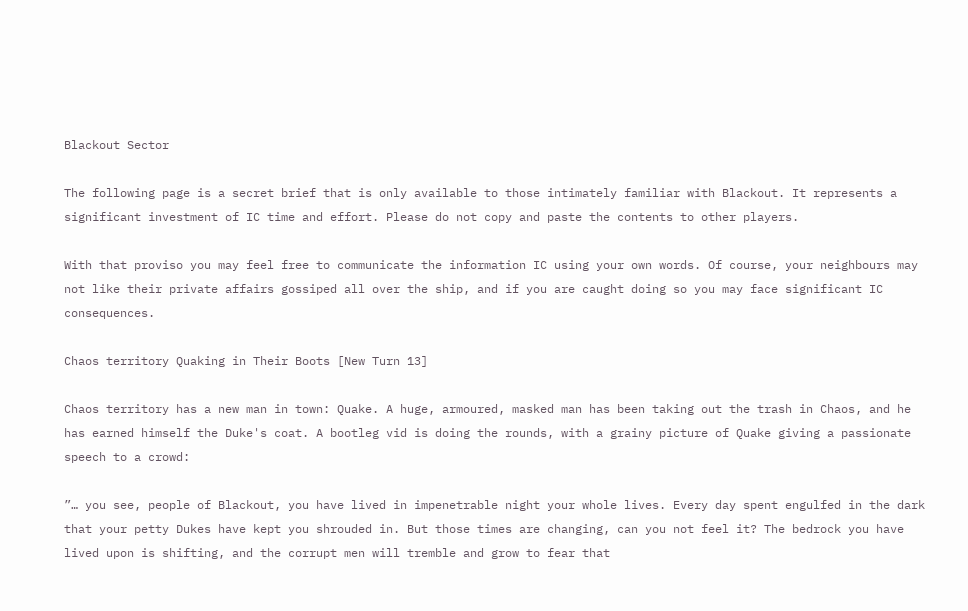Blackout Sector

The following page is a secret brief that is only available to those intimately familiar with Blackout. It represents a significant investment of IC time and effort. Please do not copy and paste the contents to other players.

With that proviso you may feel free to communicate the information IC using your own words. Of course, your neighbours may not like their private affairs gossiped all over the ship, and if you are caught doing so you may face significant IC consequences.

Chaos territory Quaking in Their Boots [New Turn 13]

Chaos territory has a new man in town: Quake. A huge, armoured, masked man has been taking out the trash in Chaos, and he has earned himself the Duke's coat. A bootleg vid is doing the rounds, with a grainy picture of Quake giving a passionate speech to a crowd:

”… you see, people of Blackout, you have lived in impenetrable night your whole lives. Every day spent engulfed in the dark that your petty Dukes have kept you shrouded in. But those times are changing, can you not feel it? The bedrock you have lived upon is shifting, and the corrupt men will tremble and grow to fear that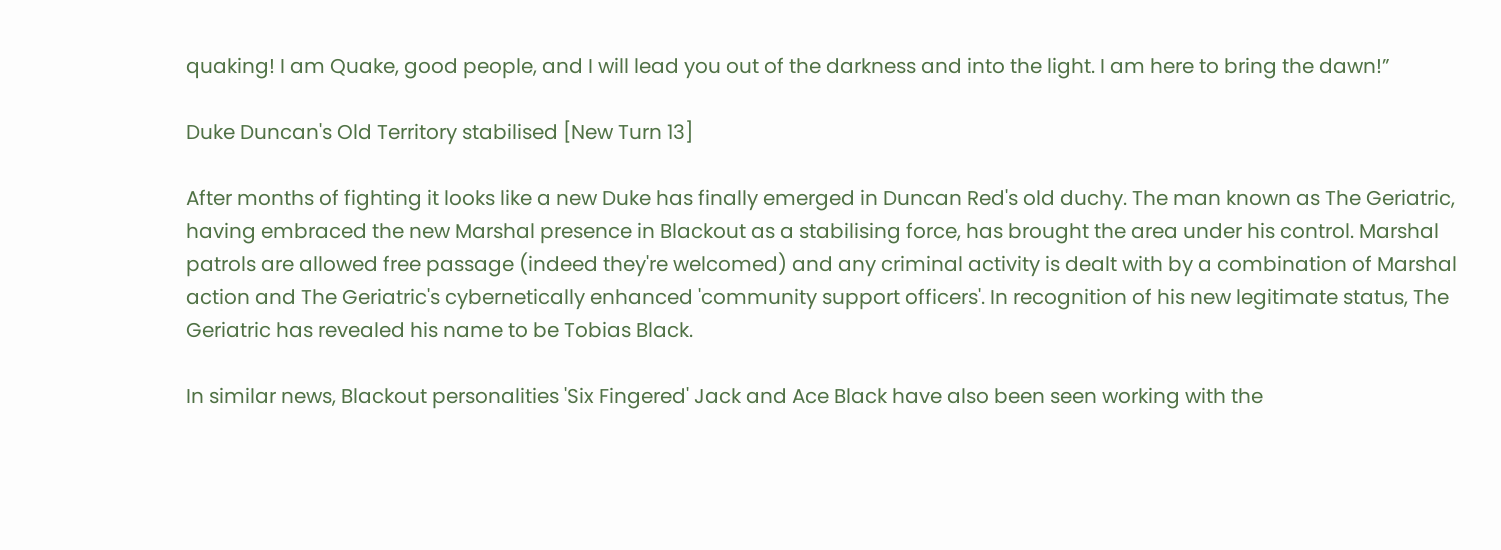quaking! I am Quake, good people, and I will lead you out of the darkness and into the light. I am here to bring the dawn!”

Duke Duncan's Old Territory stabilised [New Turn 13]

After months of fighting it looks like a new Duke has finally emerged in Duncan Red's old duchy. The man known as The Geriatric, having embraced the new Marshal presence in Blackout as a stabilising force, has brought the area under his control. Marshal patrols are allowed free passage (indeed they're welcomed) and any criminal activity is dealt with by a combination of Marshal action and The Geriatric's cybernetically enhanced 'community support officers'. In recognition of his new legitimate status, The Geriatric has revealed his name to be Tobias Black.

In similar news, Blackout personalities 'Six Fingered' Jack and Ace Black have also been seen working with the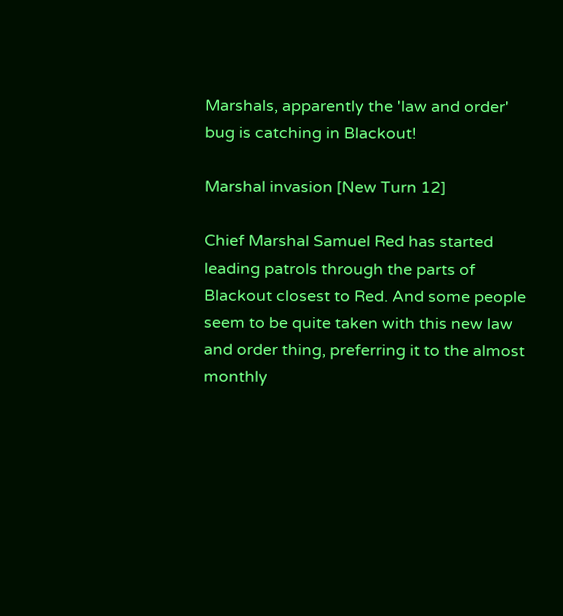Marshals, apparently the 'law and order' bug is catching in Blackout!

Marshal invasion [New Turn 12]

Chief Marshal Samuel Red has started leading patrols through the parts of Blackout closest to Red. And some people seem to be quite taken with this new law and order thing, preferring it to the almost monthly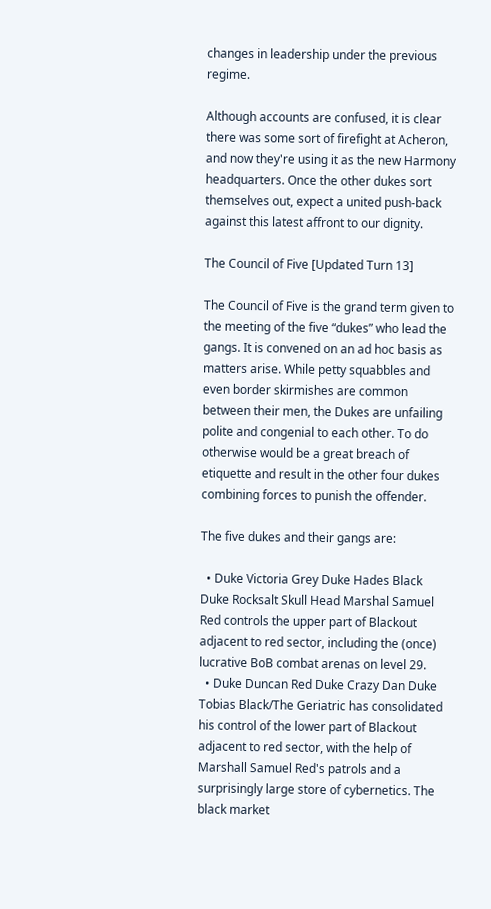changes in leadership under the previous regime.

Although accounts are confused, it is clear there was some sort of firefight at Acheron, and now they're using it as the new Harmony headquarters. Once the other dukes sort themselves out, expect a united push-back against this latest affront to our dignity.

The Council of Five [Updated Turn 13]

The Council of Five is the grand term given to the meeting of the five “dukes” who lead the gangs. It is convened on an ad hoc basis as matters arise. While petty squabbles and even border skirmishes are common between their men, the Dukes are unfailing polite and congenial to each other. To do otherwise would be a great breach of etiquette and result in the other four dukes combining forces to punish the offender.

The five dukes and their gangs are:

  • Duke Victoria Grey Duke Hades Black Duke Rocksalt Skull Head Marshal Samuel Red controls the upper part of Blackout adjacent to red sector, including the (once) lucrative BoB combat arenas on level 29.
  • Duke Duncan Red Duke Crazy Dan Duke Tobias Black/The Geriatric has consolidated his control of the lower part of Blackout adjacent to red sector, with the help of Marshall Samuel Red's patrols and a surprisingly large store of cybernetics. The black market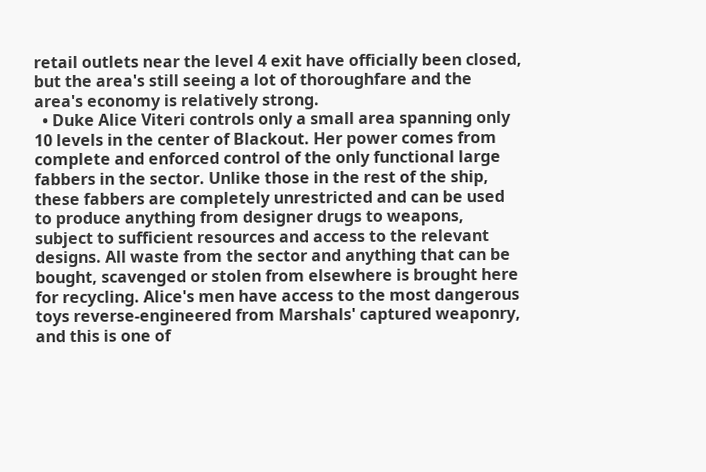retail outlets near the level 4 exit have officially been closed, but the area's still seeing a lot of thoroughfare and the area's economy is relatively strong.
  • Duke Alice Viteri controls only a small area spanning only 10 levels in the center of Blackout. Her power comes from complete and enforced control of the only functional large fabbers in the sector. Unlike those in the rest of the ship, these fabbers are completely unrestricted and can be used to produce anything from designer drugs to weapons, subject to sufficient resources and access to the relevant designs. All waste from the sector and anything that can be bought, scavenged or stolen from elsewhere is brought here for recycling. Alice's men have access to the most dangerous toys reverse-engineered from Marshals' captured weaponry, and this is one of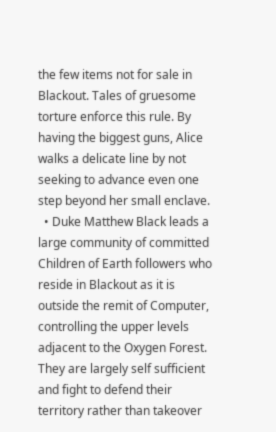the few items not for sale in Blackout. Tales of gruesome torture enforce this rule. By having the biggest guns, Alice walks a delicate line by not seeking to advance even one step beyond her small enclave.
  • Duke Matthew Black leads a large community of committed Children of Earth followers who reside in Blackout as it is outside the remit of Computer, controlling the upper levels adjacent to the Oxygen Forest. They are largely self sufficient and fight to defend their territory rather than takeover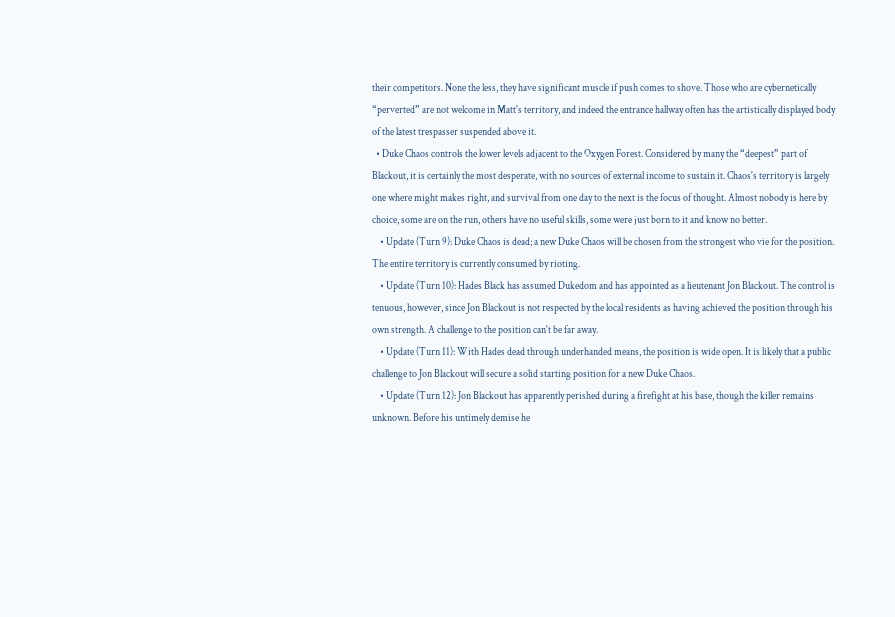their competitors. None the less, they have significant muscle if push comes to shove. Those who are cybernetically “perverted” are not welcome in Matt's territory, and indeed the entrance hallway often has the artistically displayed body of the latest trespasser suspended above it.
  • Duke Chaos controls the lower levels adjacent to the Oxygen Forest. Considered by many the “deepest” part of Blackout, it is certainly the most desperate, with no sources of external income to sustain it. Chaos's territory is largely one where might makes right, and survival from one day to the next is the focus of thought. Almost nobody is here by choice, some are on the run, others have no useful skills, some were just born to it and know no better.
    • Update (Turn 9): Duke Chaos is dead; a new Duke Chaos will be chosen from the strongest who vie for the position. The entire territory is currently consumed by rioting.
    • Update (Turn 10): Hades Black has assumed Dukedom and has appointed as a lieutenant Jon Blackout. The control is tenuous, however, since Jon Blackout is not respected by the local residents as having achieved the position through his own strength. A challenge to the position can't be far away.
    • Update (Turn 11): With Hades dead through underhanded means, the position is wide open. It is likely that a public challenge to Jon Blackout will secure a solid starting position for a new Duke Chaos.
    • Update (Turn 12): Jon Blackout has apparently perished during a firefight at his base, though the killer remains unknown. Before his untimely demise he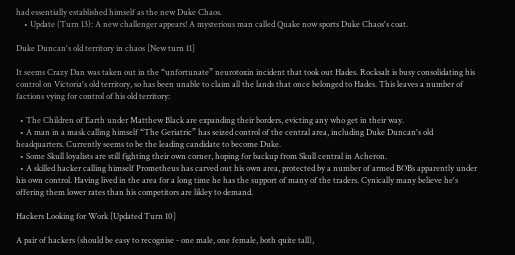had essentially established himself as the new Duke Chaos.
    • Update (Turn 13): A new challenger appears! A mysterious man called Quake now sports Duke Chaos's coat.

Duke Duncan's old territory in chaos [New turn 11]

It seems Crazy Dan was taken out in the “unfortunate” neurotoxin incident that took out Hades. Rocksalt is busy consolidating his control on Victoria's old territory, so has been unable to claim all the lands that once belonged to Hades. This leaves a number of factions vying for control of his old territory:

  • The Children of Earth under Matthew Black are expanding their borders, evicting any who get in their way.
  • A man in a mask calling himself “The Geriatric” has seized control of the central area, including Duke Duncan's old headquarters. Currently seems to be the leading candidate to become Duke.
  • Some Skull loyalists are still fighting their own corner, hoping for backup from Skull central in Acheron.
  • A skilled hacker calling himself Prometheus has carved out his own area, protected by a number of armed BOBs apparently under his own control. Having lived in the area for a long time he has the support of many of the traders. Cynically many believe he's offering them lower rates than his competitors are likley to demand.

Hackers Looking for Work [Updated Turn 10]

A pair of hackers (should be easy to recognise - one male, one female, both quite tall),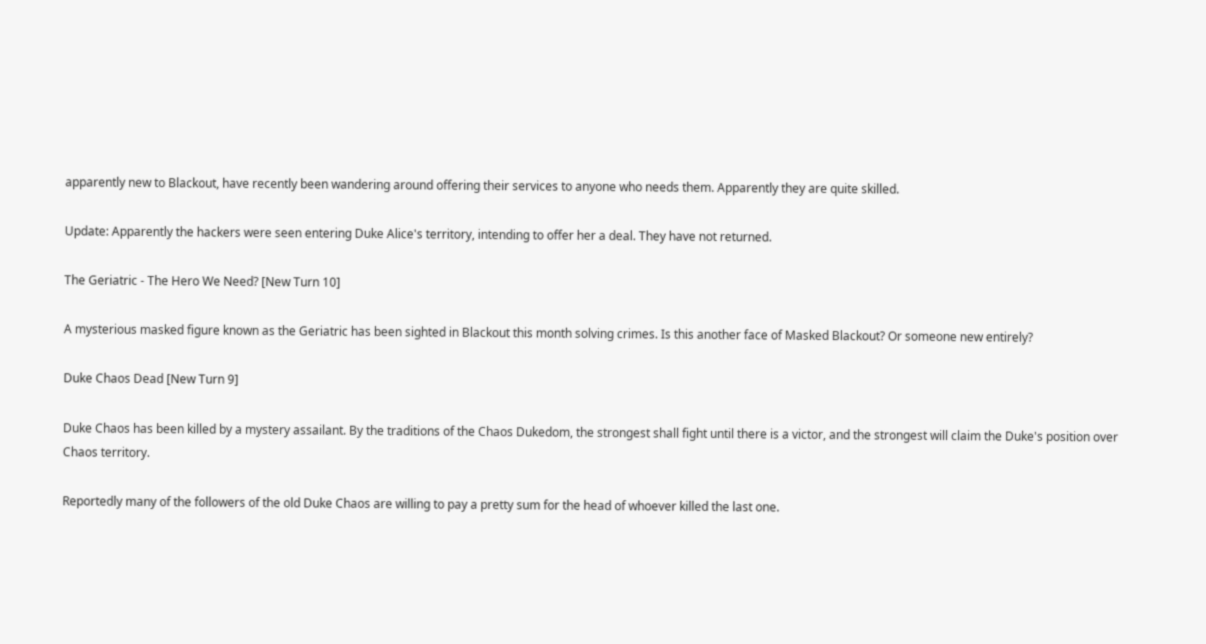apparently new to Blackout, have recently been wandering around offering their services to anyone who needs them. Apparently they are quite skilled.

Update: Apparently the hackers were seen entering Duke Alice's territory, intending to offer her a deal. They have not returned.

The Geriatric - The Hero We Need? [New Turn 10]

A mysterious masked figure known as the Geriatric has been sighted in Blackout this month solving crimes. Is this another face of Masked Blackout? Or someone new entirely?

Duke Chaos Dead [New Turn 9]

Duke Chaos has been killed by a mystery assailant. By the traditions of the Chaos Dukedom, the strongest shall fight until there is a victor, and the strongest will claim the Duke's position over Chaos territory.

Reportedly many of the followers of the old Duke Chaos are willing to pay a pretty sum for the head of whoever killed the last one.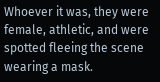Whoever it was, they were female, athletic, and were spotted fleeing the scene wearing a mask.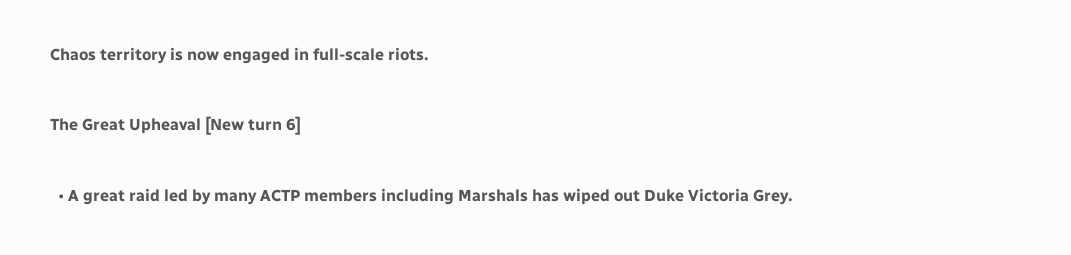Chaos territory is now engaged in full-scale riots.

The Great Upheaval [New turn 6]

  • A great raid led by many ACTP members including Marshals has wiped out Duke Victoria Grey.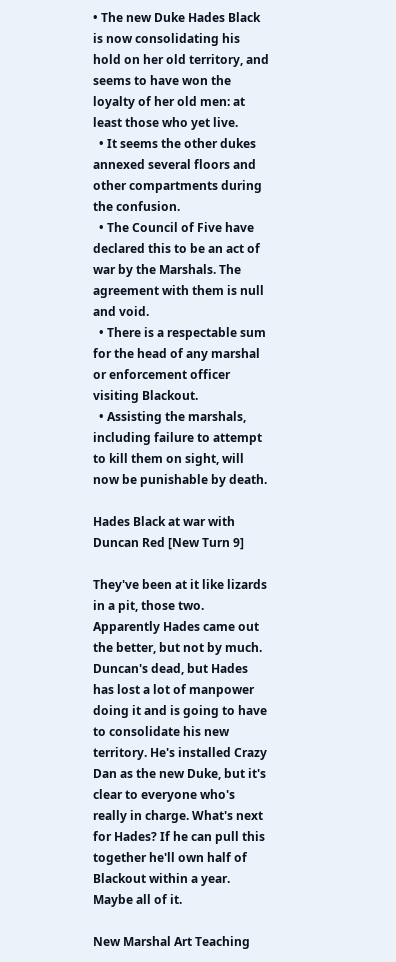• The new Duke Hades Black is now consolidating his hold on her old territory, and seems to have won the loyalty of her old men: at least those who yet live.
  • It seems the other dukes annexed several floors and other compartments during the confusion.
  • The Council of Five have declared this to be an act of war by the Marshals. The agreement with them is null and void.
  • There is a respectable sum for the head of any marshal or enforcement officer visiting Blackout.
  • Assisting the marshals, including failure to attempt to kill them on sight, will now be punishable by death.

Hades Black at war with Duncan Red [New Turn 9]

They've been at it like lizards in a pit, those two. Apparently Hades came out the better, but not by much. Duncan's dead, but Hades has lost a lot of manpower doing it and is going to have to consolidate his new territory. He's installed Crazy Dan as the new Duke, but it's clear to everyone who's really in charge. What's next for Hades? If he can pull this together he'll own half of Blackout within a year. Maybe all of it.

New Marshal Art Teaching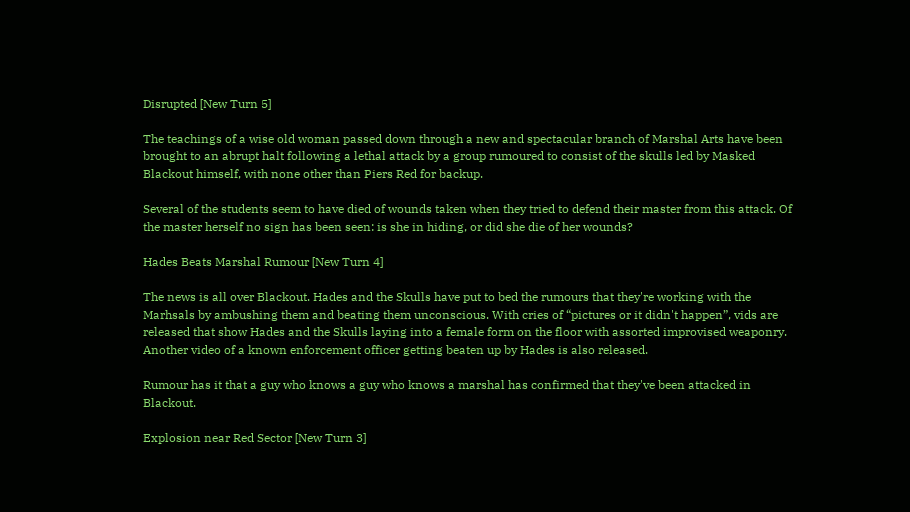Disrupted [New Turn 5]

The teachings of a wise old woman passed down through a new and spectacular branch of Marshal Arts have been brought to an abrupt halt following a lethal attack by a group rumoured to consist of the skulls led by Masked Blackout himself, with none other than Piers Red for backup.

Several of the students seem to have died of wounds taken when they tried to defend their master from this attack. Of the master herself no sign has been seen: is she in hiding, or did she die of her wounds?

Hades Beats Marshal Rumour [New Turn 4]

The news is all over Blackout. Hades and the Skulls have put to bed the rumours that they're working with the Marhsals by ambushing them and beating them unconscious. With cries of “pictures or it didn't happen”, vids are released that show Hades and the Skulls laying into a female form on the floor with assorted improvised weaponry. Another video of a known enforcement officer getting beaten up by Hades is also released.

Rumour has it that a guy who knows a guy who knows a marshal has confirmed that they've been attacked in Blackout.

Explosion near Red Sector [New Turn 3]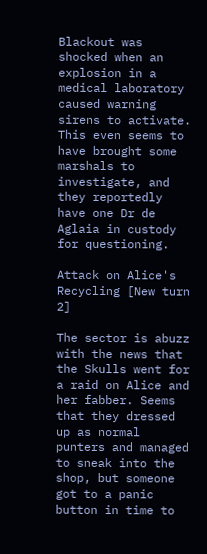Blackout was shocked when an explosion in a medical laboratory caused warning sirens to activate. This even seems to have brought some marshals to investigate, and they reportedly have one Dr de Aglaia in custody for questioning.

Attack on Alice's Recycling [New turn 2]

The sector is abuzz with the news that the Skulls went for a raid on Alice and her fabber. Seems that they dressed up as normal punters and managed to sneak into the shop, but someone got to a panic button in time to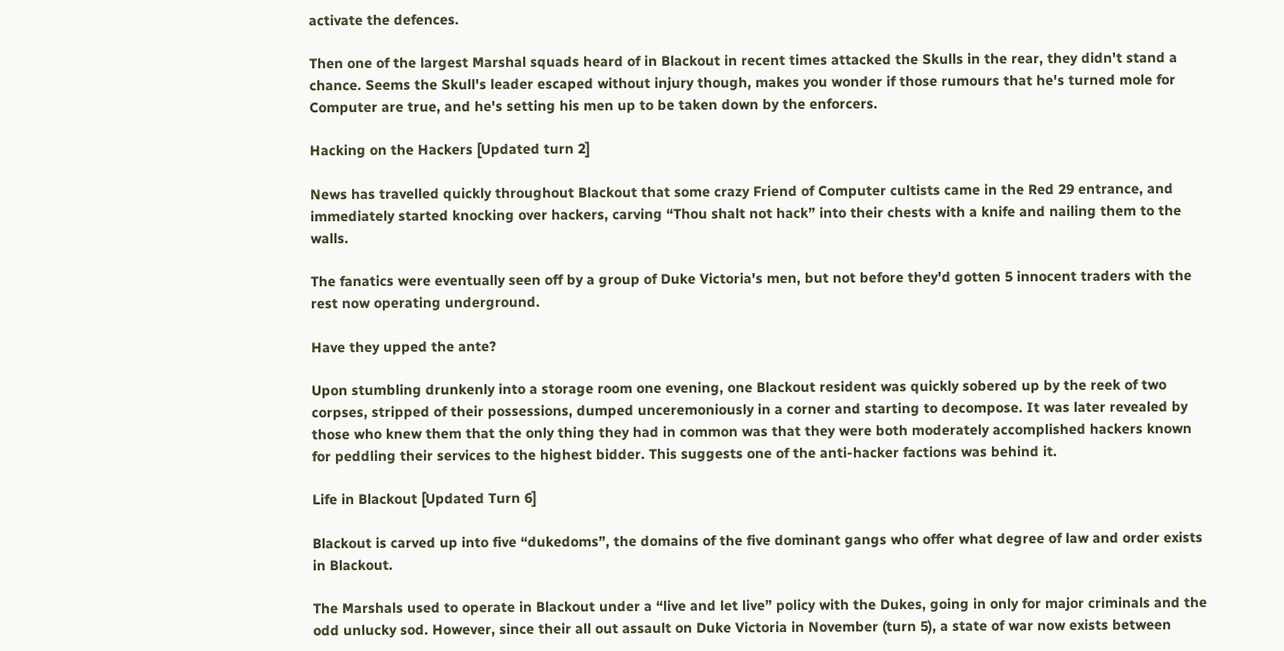activate the defences.

Then one of the largest Marshal squads heard of in Blackout in recent times attacked the Skulls in the rear, they didn't stand a chance. Seems the Skull's leader escaped without injury though, makes you wonder if those rumours that he's turned mole for Computer are true, and he's setting his men up to be taken down by the enforcers.

Hacking on the Hackers [Updated turn 2]

News has travelled quickly throughout Blackout that some crazy Friend of Computer cultists came in the Red 29 entrance, and immediately started knocking over hackers, carving “Thou shalt not hack” into their chests with a knife and nailing them to the walls.

The fanatics were eventually seen off by a group of Duke Victoria's men, but not before they'd gotten 5 innocent traders with the rest now operating underground.

Have they upped the ante?

Upon stumbling drunkenly into a storage room one evening, one Blackout resident was quickly sobered up by the reek of two corpses, stripped of their possessions, dumped unceremoniously in a corner and starting to decompose. It was later revealed by those who knew them that the only thing they had in common was that they were both moderately accomplished hackers known for peddling their services to the highest bidder. This suggests one of the anti-hacker factions was behind it.

Life in Blackout [Updated Turn 6]

Blackout is carved up into five “dukedoms”, the domains of the five dominant gangs who offer what degree of law and order exists in Blackout.

The Marshals used to operate in Blackout under a “live and let live” policy with the Dukes, going in only for major criminals and the odd unlucky sod. However, since their all out assault on Duke Victoria in November (turn 5), a state of war now exists between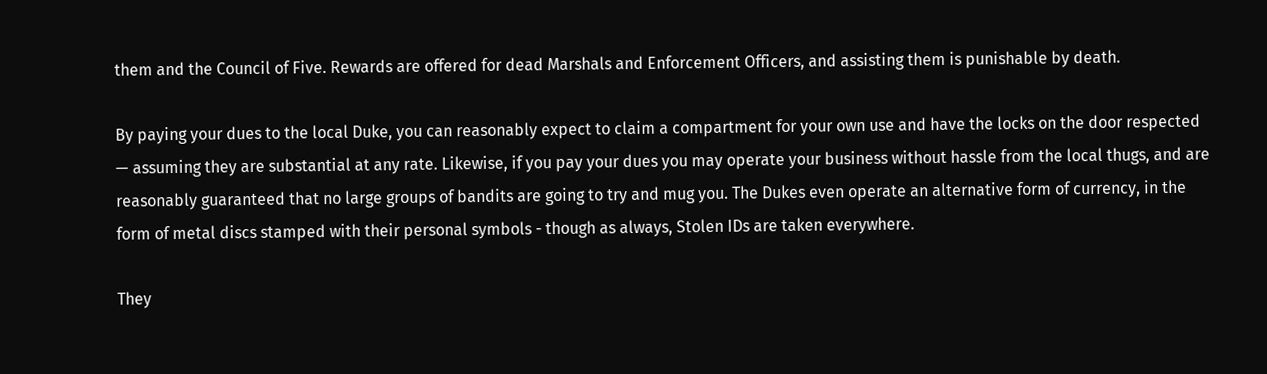them and the Council of Five. Rewards are offered for dead Marshals and Enforcement Officers, and assisting them is punishable by death.

By paying your dues to the local Duke, you can reasonably expect to claim a compartment for your own use and have the locks on the door respected — assuming they are substantial at any rate. Likewise, if you pay your dues you may operate your business without hassle from the local thugs, and are reasonably guaranteed that no large groups of bandits are going to try and mug you. The Dukes even operate an alternative form of currency, in the form of metal discs stamped with their personal symbols - though as always, Stolen IDs are taken everywhere.

They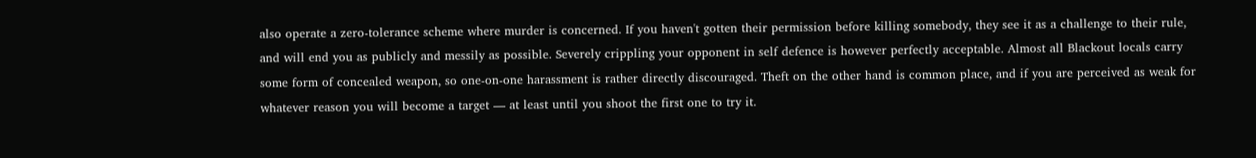also operate a zero-tolerance scheme where murder is concerned. If you haven't gotten their permission before killing somebody, they see it as a challenge to their rule, and will end you as publicly and messily as possible. Severely crippling your opponent in self defence is however perfectly acceptable. Almost all Blackout locals carry some form of concealed weapon, so one-on-one harassment is rather directly discouraged. Theft on the other hand is common place, and if you are perceived as weak for whatever reason you will become a target — at least until you shoot the first one to try it.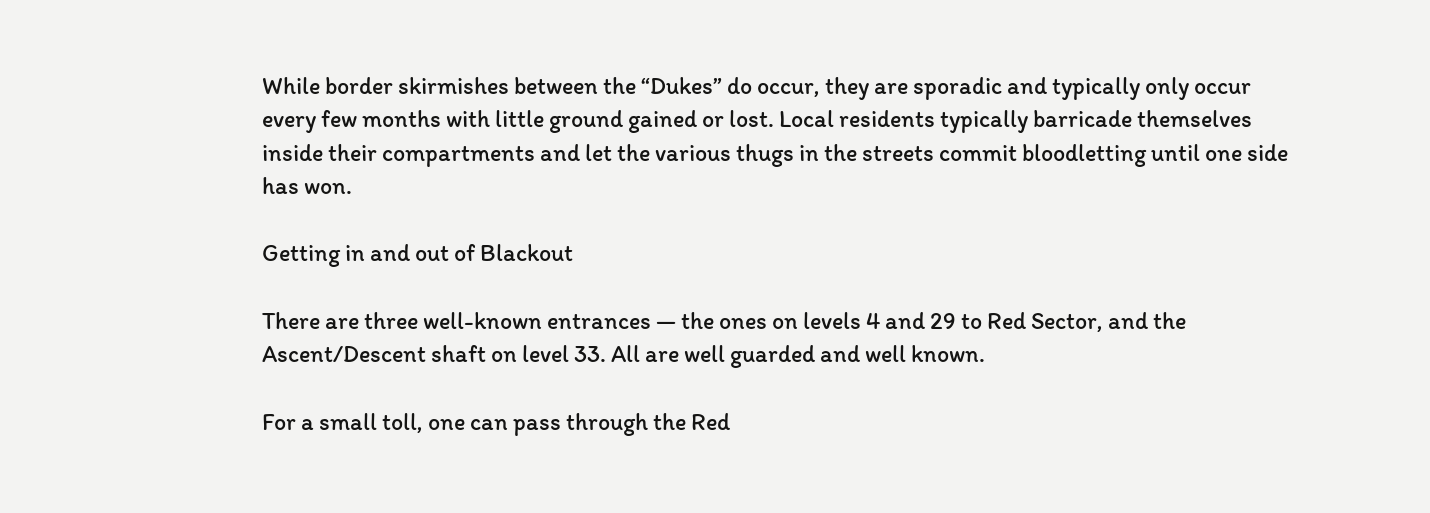While border skirmishes between the “Dukes” do occur, they are sporadic and typically only occur every few months with little ground gained or lost. Local residents typically barricade themselves inside their compartments and let the various thugs in the streets commit bloodletting until one side has won.

Getting in and out of Blackout

There are three well-known entrances — the ones on levels 4 and 29 to Red Sector, and the Ascent/Descent shaft on level 33. All are well guarded and well known.

For a small toll, one can pass through the Red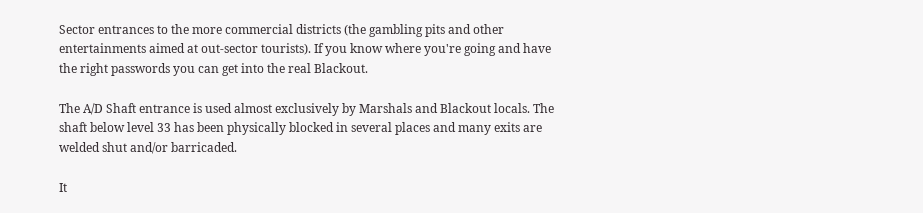Sector entrances to the more commercial districts (the gambling pits and other entertainments aimed at out-sector tourists). If you know where you're going and have the right passwords you can get into the real Blackout.

The A/D Shaft entrance is used almost exclusively by Marshals and Blackout locals. The shaft below level 33 has been physically blocked in several places and many exits are welded shut and/or barricaded.

It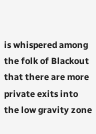is whispered among the folk of Blackout that there are more private exits into the low gravity zone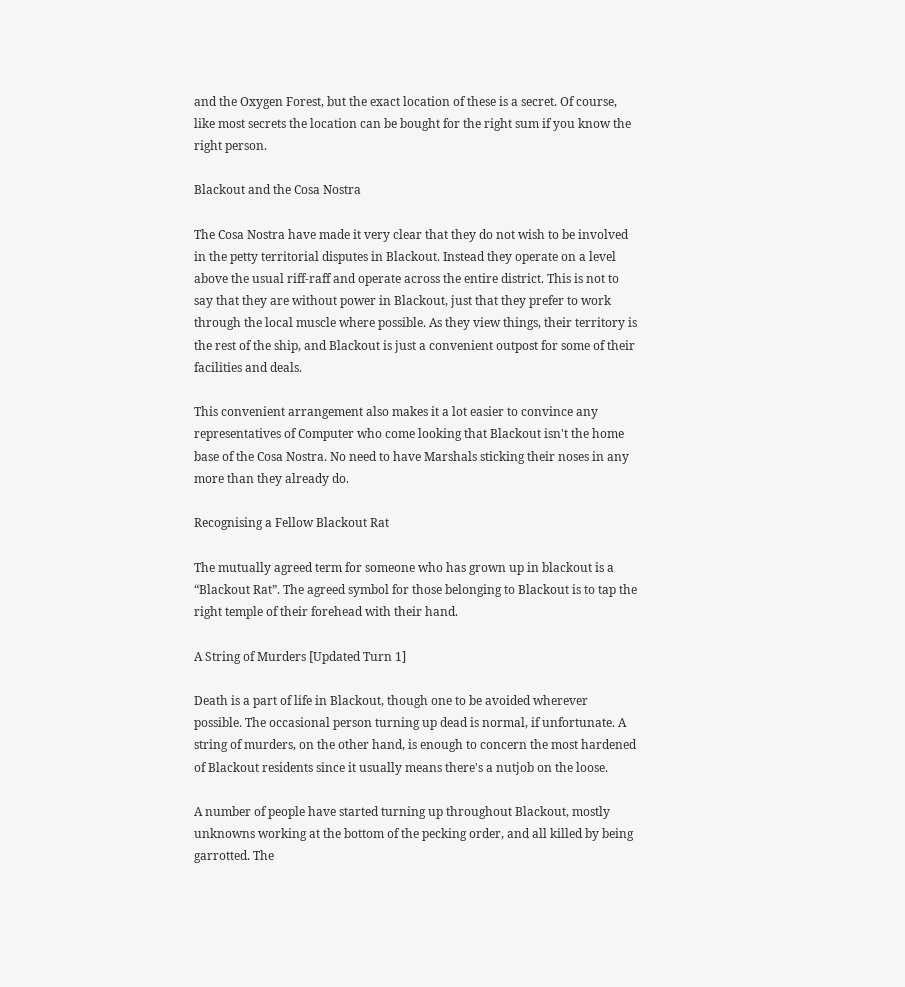and the Oxygen Forest, but the exact location of these is a secret. Of course, like most secrets the location can be bought for the right sum if you know the right person.

Blackout and the Cosa Nostra

The Cosa Nostra have made it very clear that they do not wish to be involved in the petty territorial disputes in Blackout. Instead they operate on a level above the usual riff-raff and operate across the entire district. This is not to say that they are without power in Blackout, just that they prefer to work through the local muscle where possible. As they view things, their territory is the rest of the ship, and Blackout is just a convenient outpost for some of their facilities and deals.

This convenient arrangement also makes it a lot easier to convince any representatives of Computer who come looking that Blackout isn't the home base of the Cosa Nostra. No need to have Marshals sticking their noses in any more than they already do.

Recognising a Fellow Blackout Rat

The mutually agreed term for someone who has grown up in blackout is a “Blackout Rat”. The agreed symbol for those belonging to Blackout is to tap the right temple of their forehead with their hand.

A String of Murders [Updated Turn 1]

Death is a part of life in Blackout, though one to be avoided wherever possible. The occasional person turning up dead is normal, if unfortunate. A string of murders, on the other hand, is enough to concern the most hardened of Blackout residents since it usually means there's a nutjob on the loose.

A number of people have started turning up throughout Blackout, mostly unknowns working at the bottom of the pecking order, and all killed by being garrotted. The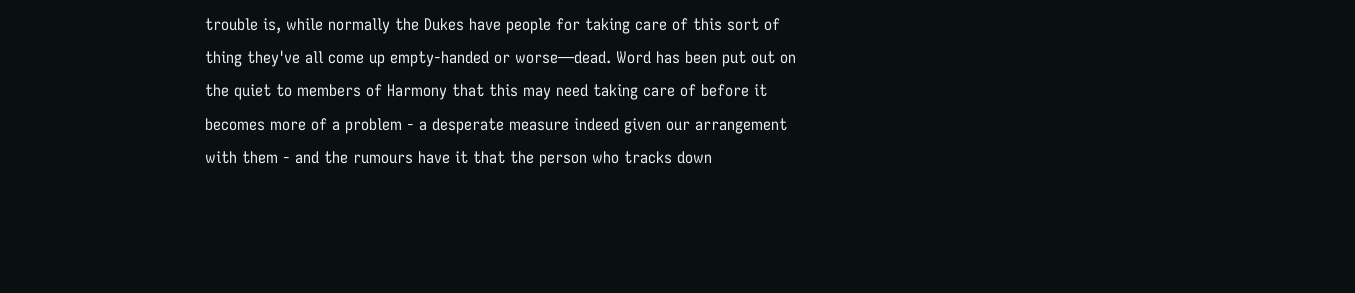trouble is, while normally the Dukes have people for taking care of this sort of thing they've all come up empty-handed or worse—dead. Word has been put out on the quiet to members of Harmony that this may need taking care of before it becomes more of a problem - a desperate measure indeed given our arrangement with them - and the rumours have it that the person who tracks down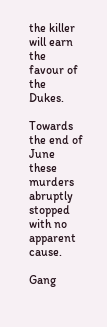the killer will earn the favour of the Dukes.

Towards the end of June these murders abruptly stopped with no apparent cause.

Gang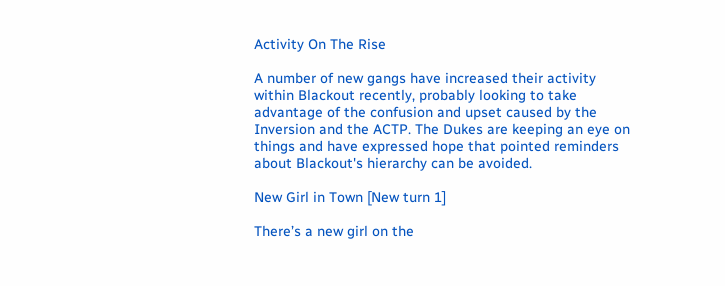Activity On The Rise

A number of new gangs have increased their activity within Blackout recently, probably looking to take advantage of the confusion and upset caused by the Inversion and the ACTP. The Dukes are keeping an eye on things and have expressed hope that pointed reminders about Blackout's hierarchy can be avoided.

New Girl in Town [New turn 1]

There’s a new girl on the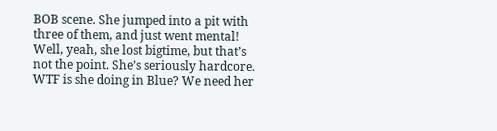BOB scene. She jumped into a pit with three of them, and just went mental! Well, yeah, she lost bigtime, but that’s not the point. She’s seriously hardcore. WTF is she doing in Blue? We need her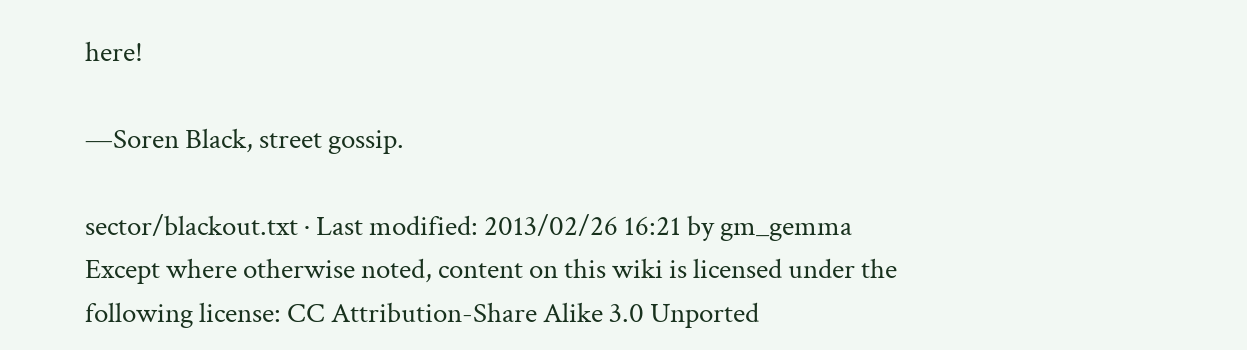here!

—Soren Black, street gossip.

sector/blackout.txt · Last modified: 2013/02/26 16:21 by gm_gemma
Except where otherwise noted, content on this wiki is licensed under the following license: CC Attribution-Share Alike 3.0 Unported